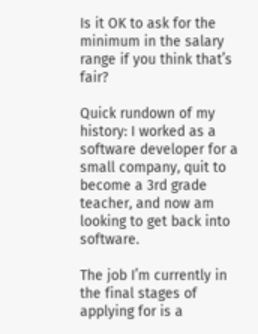Is it OK to ask for the minimum in the salary range if you think that’s fair?

Quick rundown of my history: I worked as a software developer for a small company, quit to become a 3rd grade teacher, and now am looking to get back into software.

The job I’m currently in the final stages of applying for is a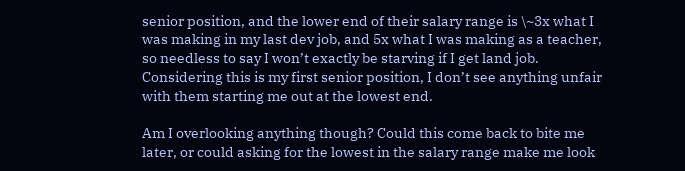senior position, and the lower end of their salary range is \~3x what I was making in my last dev job, and 5x what I was making as a teacher, so needless to say I won’t exactly be starving if I get land job. Considering this is my first senior position, I don’t see anything unfair with them starting me out at the lowest end.

Am I overlooking anything though? Could this come back to bite me later, or could asking for the lowest in the salary range make me look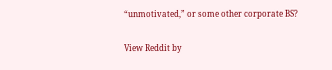“unmotivated,” or some other corporate BS?

View Reddit by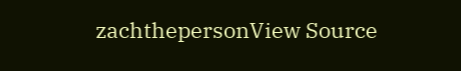zachthepersonView Source